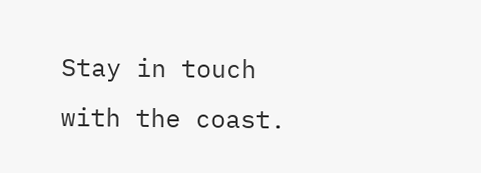Stay in touch with the coast.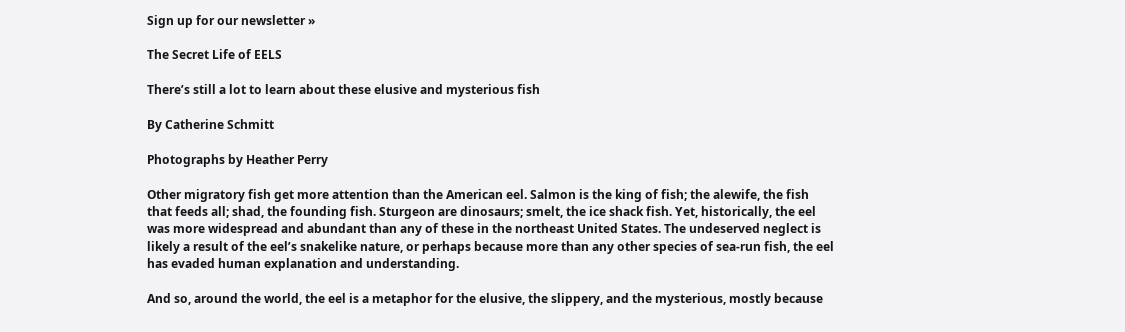Sign up for our newsletter »

The Secret Life of EELS

There’s still a lot to learn about these elusive and mysterious fish

By Catherine Schmitt

Photographs by Heather Perry

Other migratory fish get more attention than the American eel. Salmon is the king of fish; the alewife, the fish that feeds all; shad, the founding fish. Sturgeon are dinosaurs; smelt, the ice shack fish. Yet, historically, the eel was more widespread and abundant than any of these in the northeast United States. The undeserved neglect is likely a result of the eel’s snakelike nature, or perhaps because more than any other species of sea-run fish, the eel has evaded human explanation and understanding.

And so, around the world, the eel is a metaphor for the elusive, the slippery, and the mysterious, mostly because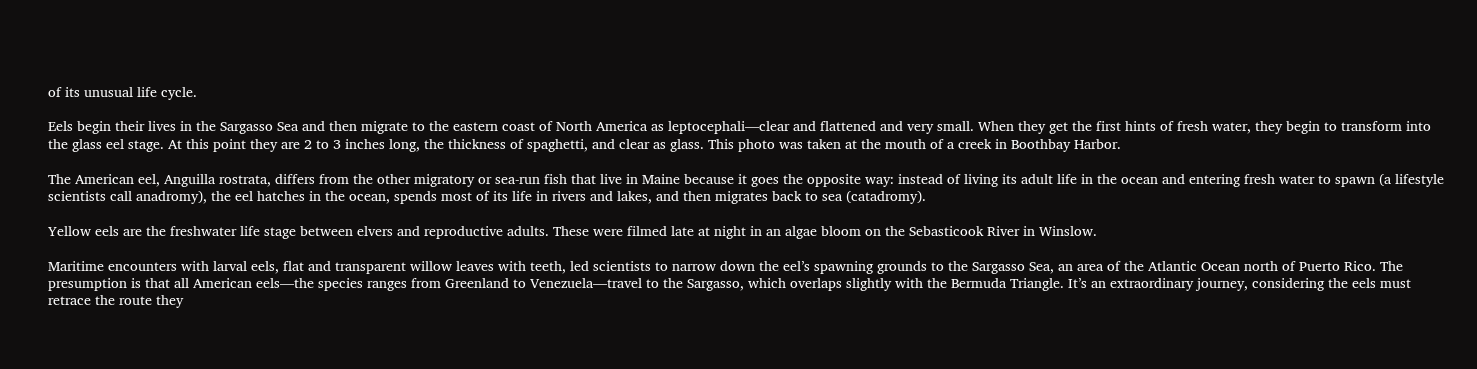of its unusual life cycle.

Eels begin their lives in the Sargasso Sea and then migrate to the eastern coast of North America as leptocephali—clear and flattened and very small. When they get the first hints of fresh water, they begin to transform into the glass eel stage. At this point they are 2 to 3 inches long, the thickness of spaghetti, and clear as glass. This photo was taken at the mouth of a creek in Boothbay Harbor.

The American eel, Anguilla rostrata, differs from the other migratory or sea-run fish that live in Maine because it goes the opposite way: instead of living its adult life in the ocean and entering fresh water to spawn (a lifestyle scientists call anadromy), the eel hatches in the ocean, spends most of its life in rivers and lakes, and then migrates back to sea (catadromy).

Yellow eels are the freshwater life stage between elvers and reproductive adults. These were filmed late at night in an algae bloom on the Sebasticook River in Winslow.

Maritime encounters with larval eels, flat and transparent willow leaves with teeth, led scientists to narrow down the eel’s spawning grounds to the Sargasso Sea, an area of the Atlantic Ocean north of Puerto Rico. The presumption is that all American eels—the species ranges from Greenland to Venezuela—travel to the Sargasso, which overlaps slightly with the Bermuda Triangle. It’s an extraordinary journey, considering the eels must retrace the route they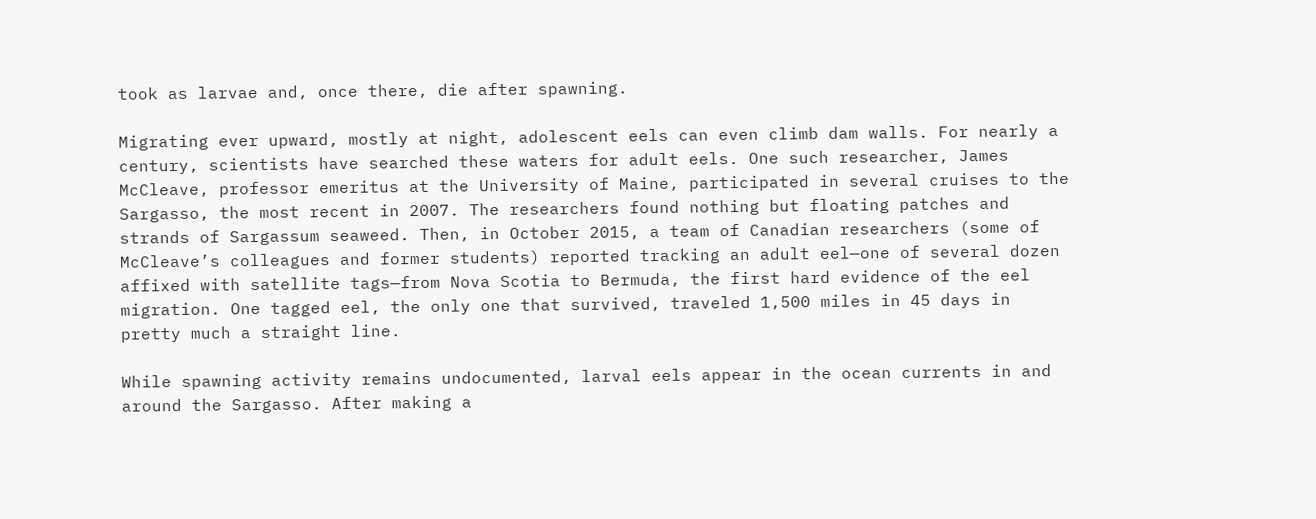took as larvae and, once there, die after spawning.

Migrating ever upward, mostly at night, adolescent eels can even climb dam walls. For nearly a century, scientists have searched these waters for adult eels. One such researcher, James McCleave, professor emeritus at the University of Maine, participated in several cruises to the Sargasso, the most recent in 2007. The researchers found nothing but floating patches and strands of Sargassum seaweed. Then, in October 2015, a team of Canadian researchers (some of McCleave’s colleagues and former students) reported tracking an adult eel—one of several dozen affixed with satellite tags—from Nova Scotia to Bermuda, the first hard evidence of the eel migration. One tagged eel, the only one that survived, traveled 1,500 miles in 45 days in pretty much a straight line.

While spawning activity remains undocumented, larval eels appear in the ocean currents in and around the Sargasso. After making a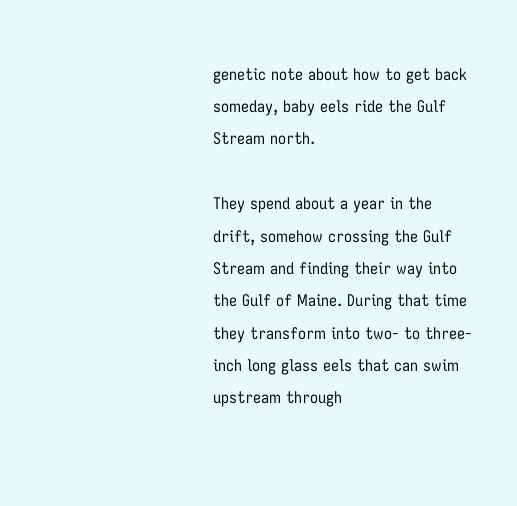genetic note about how to get back someday, baby eels ride the Gulf Stream north.

They spend about a year in the drift, somehow crossing the Gulf Stream and finding their way into the Gulf of Maine. During that time they transform into two- to three-inch long glass eels that can swim upstream through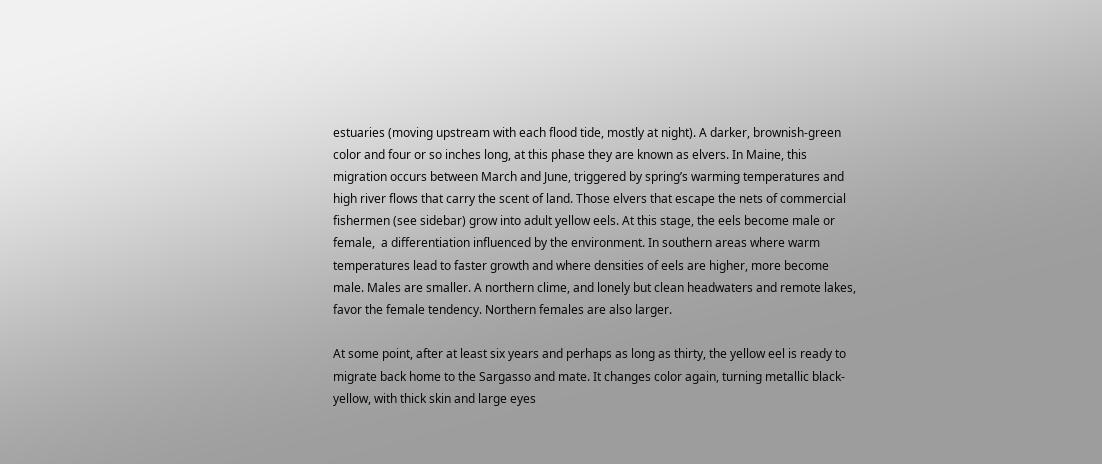estuaries (moving upstream with each flood tide, mostly at night). A darker, brownish-green color and four or so inches long, at this phase they are known as elvers. In Maine, this migration occurs between March and June, triggered by spring’s warming temperatures and high river flows that carry the scent of land. Those elvers that escape the nets of commercial fishermen (see sidebar) grow into adult yellow eels. At this stage, the eels become male or female,  a differentiation influenced by the environment. In southern areas where warm temperatures lead to faster growth and where densities of eels are higher, more become male. Males are smaller. A northern clime, and lonely but clean headwaters and remote lakes, favor the female tendency. Northern females are also larger.

At some point, after at least six years and perhaps as long as thirty, the yellow eel is ready to migrate back home to the Sargasso and mate. It changes color again, turning metallic black-yellow, with thick skin and large eyes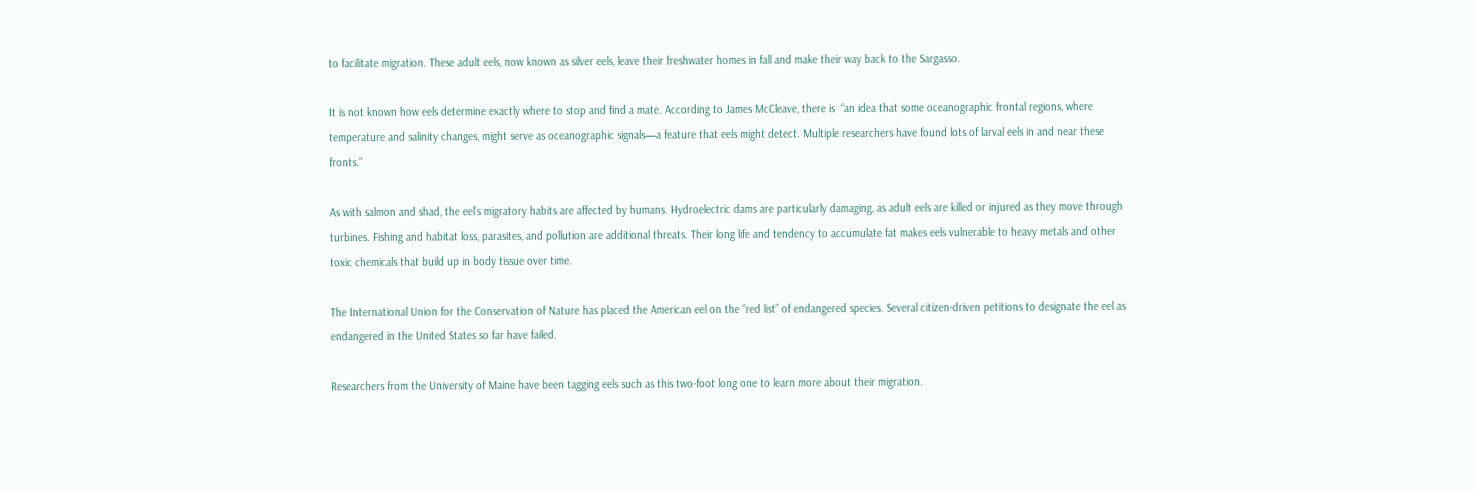to facilitate migration. These adult eels, now known as silver eels, leave their freshwater homes in fall and make their way back to the Sargasso.

It is not known how eels determine exactly where to stop and find a mate. According to James McCleave, there is  “an idea that some oceanographic frontal regions, where temperature and salinity changes, might serve as oceanographic signals—a feature that eels might detect. Multiple researchers have found lots of larval eels in and near these fronts.”

As with salmon and shad, the eel’s migratory habits are affected by humans. Hydroelectric dams are particularly damaging, as adult eels are killed or injured as they move through turbines. Fishing and habitat loss, parasites, and pollution are additional threats. Their long life and tendency to accumulate fat makes eels vulnerable to heavy metals and other toxic chemicals that build up in body tissue over time.

The International Union for the Conservation of Nature has placed the American eel on the “red list” of endangered species. Several citizen-driven petitions to designate the eel as endangered in the United States so far have failed.

Researchers from the University of Maine have been tagging eels such as this two-foot long one to learn more about their migration.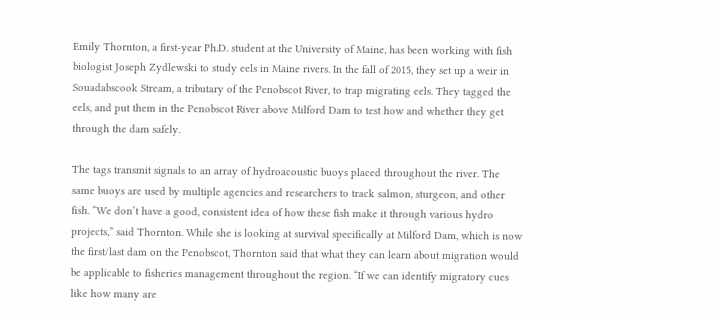Emily Thornton, a first-year Ph.D. student at the University of Maine, has been working with fish biologist Joseph Zydlewski to study eels in Maine rivers. In the fall of 2015, they set up a weir in Souadabscook Stream, a tributary of the Penobscot River, to trap migrating eels. They tagged the eels, and put them in the Penobscot River above Milford Dam to test how and whether they get through the dam safely.

The tags transmit signals to an array of hydroacoustic buoys placed throughout the river. The same buoys are used by multiple agencies and researchers to track salmon, sturgeon, and other fish. “We don’t have a good, consistent idea of how these fish make it through various hydro projects,” said Thornton. While she is looking at survival specifically at Milford Dam, which is now the first/last dam on the Penobscot, Thornton said that what they can learn about migration would be applicable to fisheries management throughout the region. “If we can identify migratory cues like how many are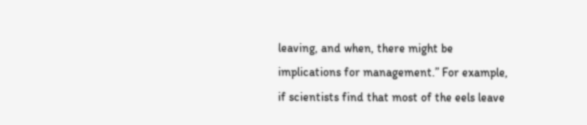leaving, and when, there might be implications for management.” For example, if scientists find that most of the eels leave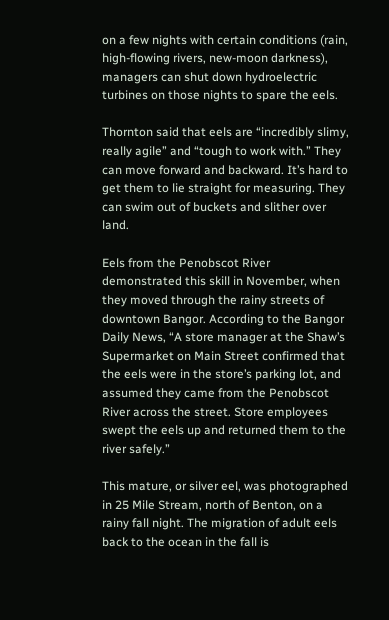on a few nights with certain conditions (rain, high-flowing rivers, new-moon darkness), managers can shut down hydroelectric turbines on those nights to spare the eels.

Thornton said that eels are “incredibly slimy, really agile” and “tough to work with.” They can move forward and backward. It’s hard to get them to lie straight for measuring. They can swim out of buckets and slither over land.

Eels from the Penobscot River demonstrated this skill in November, when they moved through the rainy streets of downtown Bangor. According to the Bangor Daily News, “A store manager at the Shaw’s Supermarket on Main Street confirmed that the eels were in the store’s parking lot, and assumed they came from the Penobscot River across the street. Store employees swept the eels up and returned them to the river safely.”

This mature, or silver eel, was photographed in 25 Mile Stream, north of Benton, on a rainy fall night. The migration of adult eels back to the ocean in the fall is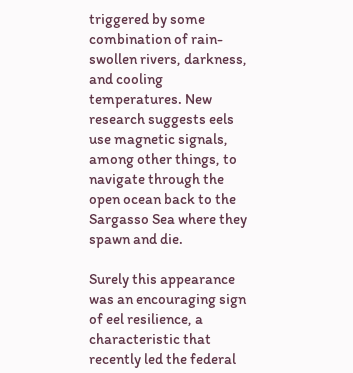triggered by some combination of rain-swollen rivers, darkness, and cooling temperatures. New research suggests eels use magnetic signals, among other things, to navigate through the open ocean back to the Sargasso Sea where they spawn and die.

Surely this appearance was an encouraging sign of eel resilience, a characteristic that recently led the federal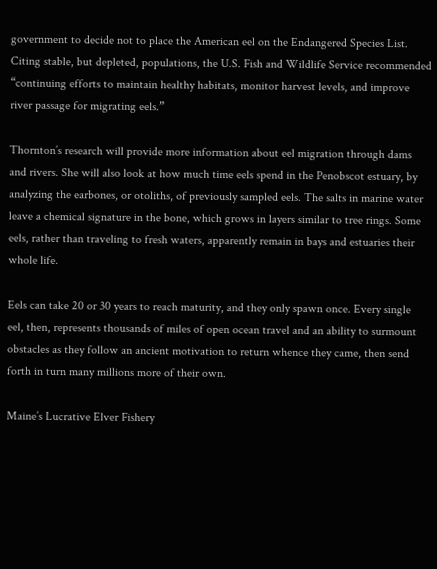government to decide not to place the American eel on the Endangered Species List. Citing stable, but depleted, populations, the U.S. Fish and Wildlife Service recommended “continuing efforts to maintain healthy habitats, monitor harvest levels, and improve river passage for migrating eels.”

Thornton’s research will provide more information about eel migration through dams and rivers. She will also look at how much time eels spend in the Penobscot estuary, by analyzing the earbones, or otoliths, of previously sampled eels. The salts in marine water leave a chemical signature in the bone, which grows in layers similar to tree rings. Some eels, rather than traveling to fresh waters, apparently remain in bays and estuaries their whole life.

Eels can take 20 or 30 years to reach maturity, and they only spawn once. Every single eel, then, represents thousands of miles of open ocean travel and an ability to surmount obstacles as they follow an ancient motivation to return whence they came, then send forth in turn many millions more of their own.

Maine’s Lucrative Elver Fishery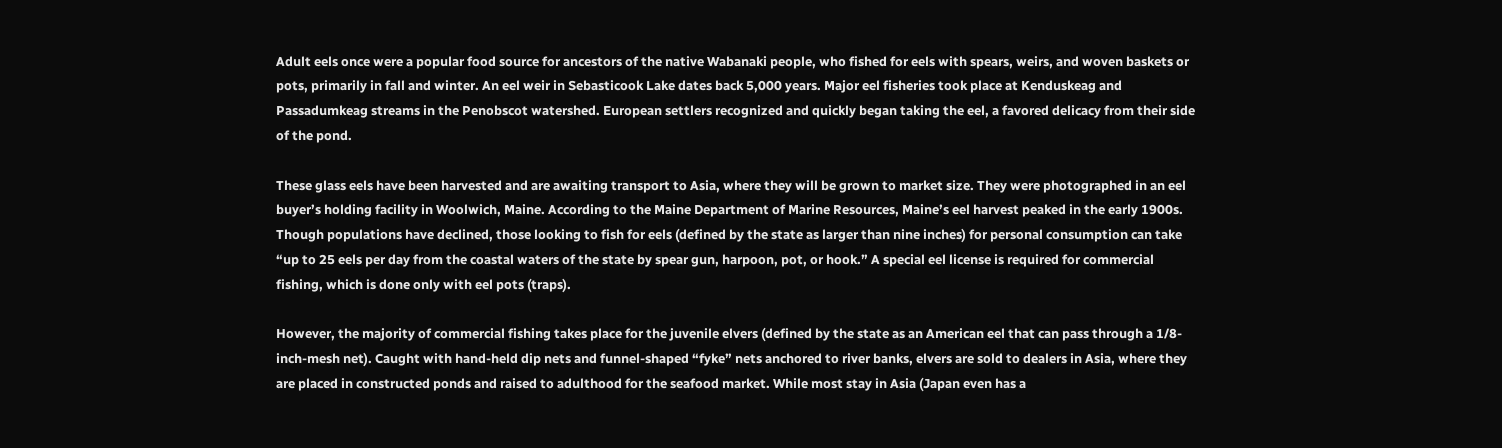Adult eels once were a popular food source for ancestors of the native Wabanaki people, who fished for eels with spears, weirs, and woven baskets or pots, primarily in fall and winter. An eel weir in Sebasticook Lake dates back 5,000 years. Major eel fisheries took place at Kenduskeag and Passadumkeag streams in the Penobscot watershed. European settlers recognized and quickly began taking the eel, a favored delicacy from their side of the pond.

These glass eels have been harvested and are awaiting transport to Asia, where they will be grown to market size. They were photographed in an eel buyer’s holding facility in Woolwich, Maine. According to the Maine Department of Marine Resources, Maine’s eel harvest peaked in the early 1900s. Though populations have declined, those looking to fish for eels (defined by the state as larger than nine inches) for personal consumption can take “up to 25 eels per day from the coastal waters of the state by spear gun, harpoon, pot, or hook.” A special eel license is required for commercial fishing, which is done only with eel pots (traps).

However, the majority of commercial fishing takes place for the juvenile elvers (defined by the state as an American eel that can pass through a 1/8-inch-mesh net). Caught with hand-held dip nets and funnel-shaped “fyke” nets anchored to river banks, elvers are sold to dealers in Asia, where they are placed in constructed ponds and raised to adulthood for the seafood market. While most stay in Asia (Japan even has a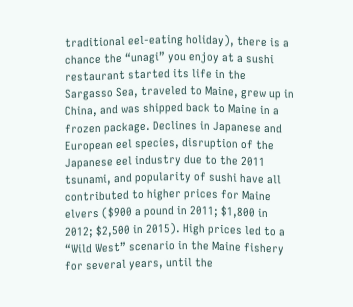traditional eel-eating holiday), there is a chance the “unagi” you enjoy at a sushi restaurant started its life in the Sargasso Sea, traveled to Maine, grew up in China, and was shipped back to Maine in a frozen package. Declines in Japanese and European eel species, disruption of the Japanese eel industry due to the 2011 tsunami, and popularity of sushi have all contributed to higher prices for Maine elvers ($900 a pound in 2011; $1,800 in 2012; $2,500 in 2015). High prices led to a “Wild West” scenario in the Maine fishery for several years, until the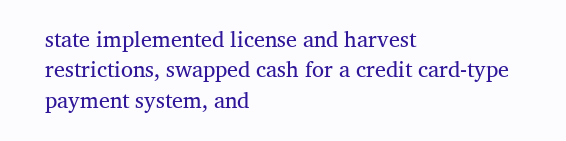state implemented license and harvest restrictions, swapped cash for a credit card-type payment system, and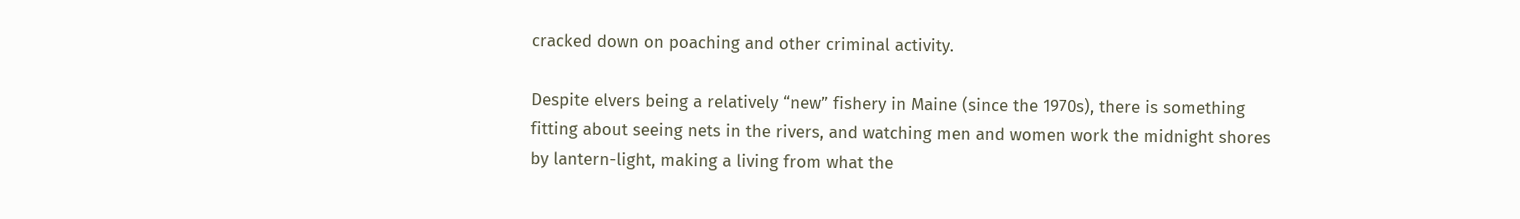cracked down on poaching and other criminal activity.

Despite elvers being a relatively “new” fishery in Maine (since the 1970s), there is something fitting about seeing nets in the rivers, and watching men and women work the midnight shores by lantern-light, making a living from what the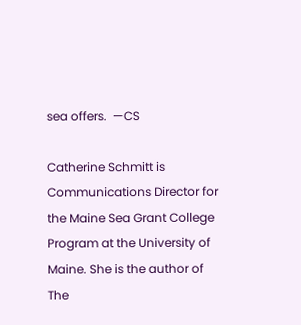sea offers.  —CS

Catherine Schmitt is Communications Director for the Maine Sea Grant College Program at the University of Maine. She is the author of The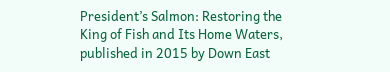President’s Salmon: Restoring the King of Fish and Its Home Waters, published in 2015 by Down East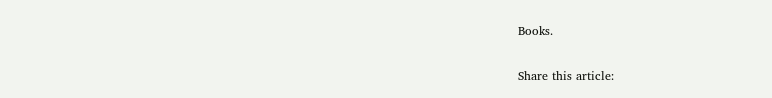Books.

Share this article: